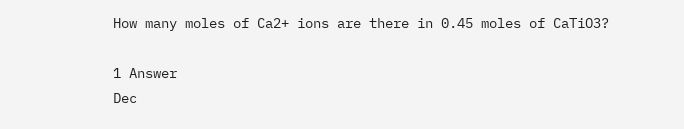How many moles of Ca2+ ions are there in 0.45 moles of CaTiO3?

1 Answer
Dec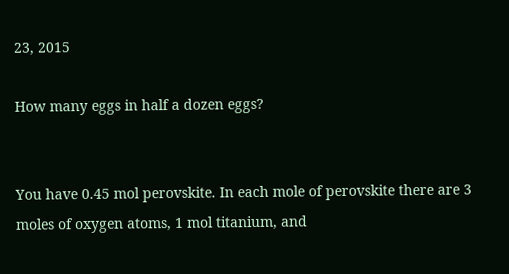23, 2015

How many eggs in half a dozen eggs?


You have 0.45 mol perovskite. In each mole of perovskite there are 3 moles of oxygen atoms, 1 mol titanium, and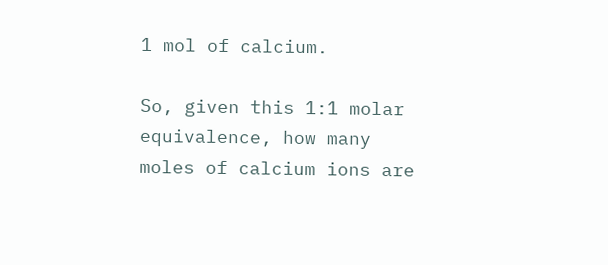1 mol of calcium.

So, given this 1:1 molar equivalence, how many moles of calcium ions are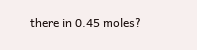there in 0.45 moles?